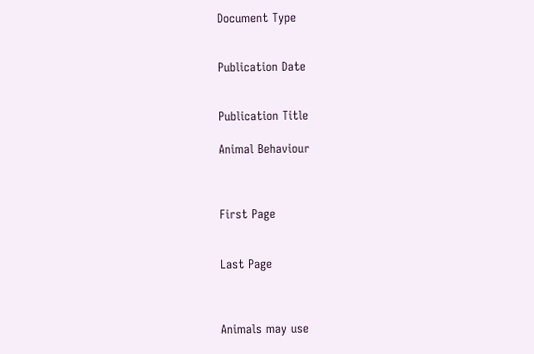Document Type


Publication Date


Publication Title

Animal Behaviour



First Page


Last Page



Animals may use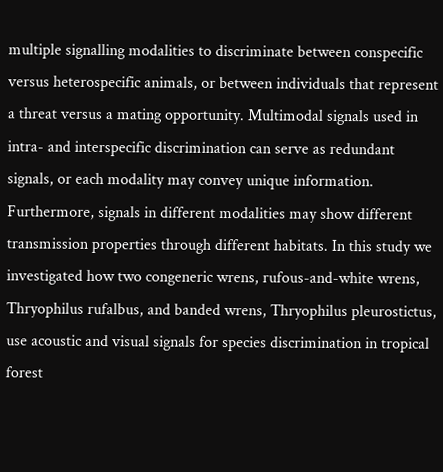multiple signalling modalities to discriminate between conspecific versus heterospecific animals, or between individuals that represent a threat versus a mating opportunity. Multimodal signals used in intra- and interspecific discrimination can serve as redundant signals, or each modality may convey unique information. Furthermore, signals in different modalities may show different transmission properties through different habitats. In this study we investigated how two congeneric wrens, rufous-and-white wrens, Thryophilus rufalbus, and banded wrens, Thryophilus pleurostictus, use acoustic and visual signals for species discrimination in tropical forest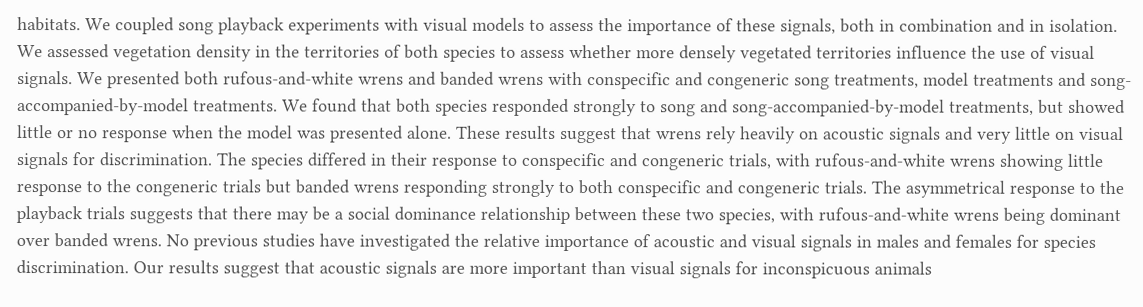habitats. We coupled song playback experiments with visual models to assess the importance of these signals, both in combination and in isolation. We assessed vegetation density in the territories of both species to assess whether more densely vegetated territories influence the use of visual signals. We presented both rufous-and-white wrens and banded wrens with conspecific and congeneric song treatments, model treatments and song-accompanied-by-model treatments. We found that both species responded strongly to song and song-accompanied-by-model treatments, but showed little or no response when the model was presented alone. These results suggest that wrens rely heavily on acoustic signals and very little on visual signals for discrimination. The species differed in their response to conspecific and congeneric trials, with rufous-and-white wrens showing little response to the congeneric trials but banded wrens responding strongly to both conspecific and congeneric trials. The asymmetrical response to the playback trials suggests that there may be a social dominance relationship between these two species, with rufous-and-white wrens being dominant over banded wrens. No previous studies have investigated the relative importance of acoustic and visual signals in males and females for species discrimination. Our results suggest that acoustic signals are more important than visual signals for inconspicuous animals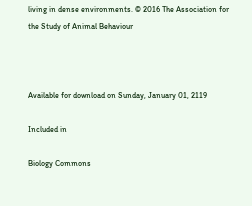living in dense environments. © 2016 The Association for the Study of Animal Behaviour



Available for download on Sunday, January 01, 2119

Included in

Biology Commons